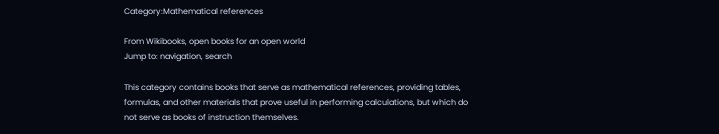Category:Mathematical references

From Wikibooks, open books for an open world
Jump to: navigation, search

This category contains books that serve as mathematical references, providing tables, formulas, and other materials that prove useful in performing calculations, but which do not serve as books of instruction themselves.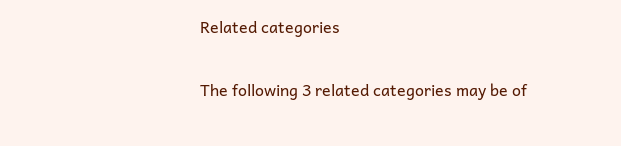Related categories

The following 3 related categories may be of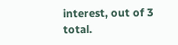interest, out of 3 total.